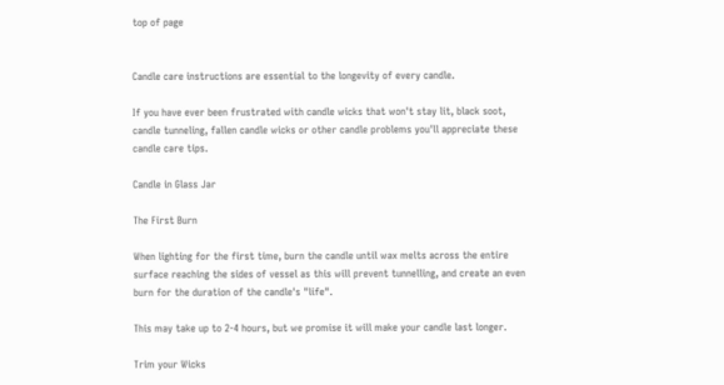top of page


Candle care instructions are essential to the longevity of every candle.

If you have ever been frustrated with candle wicks that won't stay lit, black soot, candle tunneling, fallen candle wicks or other candle problems you'll appreciate these candle care tips.

Candle in Glass Jar

The First Burn

When lighting for the first time, burn the candle until wax melts across the entire surface reaching the sides of vessel as this will prevent tunnelling, and create an even burn for the duration of the candle's "life".

This may take up to 2-4 hours, but we promise it will make your candle last longer.

Trim your Wicks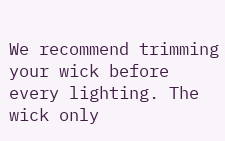We recommend trimming your wick before every lighting. The wick only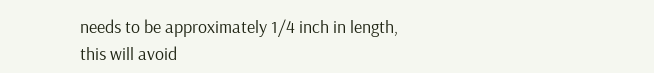needs to be approximately 1/4 inch in length, this will avoid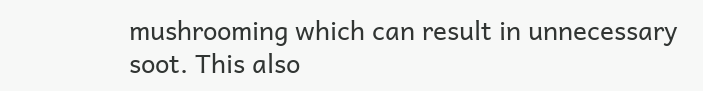mushrooming which can result in unnecessary soot. This also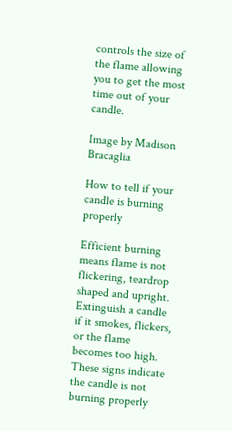controls the size of the flame allowing you to get the most time out of your candle.

Image by Madison Bracaglia

How to tell if your candle is burning properly

Efficient burning means flame is not flickering, teardrop shaped and upright. Extinguish a candle if it smokes, flickers, or the flame becomes too high. These signs indicate the candle is not burning properly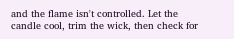and the flame isn't controlled. Let the candle cool, trim the wick, then check for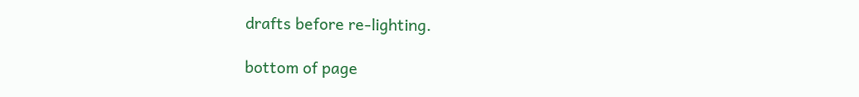drafts before re-lighting.

bottom of page